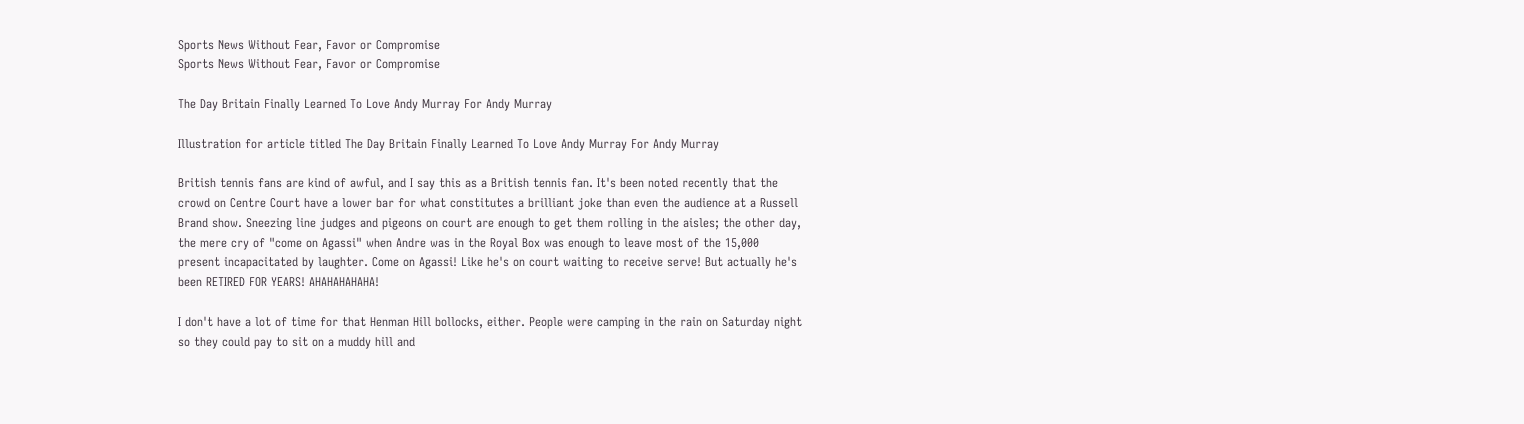Sports News Without Fear, Favor or Compromise
Sports News Without Fear, Favor or Compromise

The Day Britain Finally Learned To Love Andy Murray For Andy Murray

Illustration for article titled The Day Britain Finally Learned To Love Andy Murray For Andy Murray

British tennis fans are kind of awful, and I say this as a British tennis fan. It's been noted recently that the crowd on Centre Court have a lower bar for what constitutes a brilliant joke than even the audience at a Russell Brand show. Sneezing line judges and pigeons on court are enough to get them rolling in the aisles; the other day, the mere cry of "come on Agassi" when Andre was in the Royal Box was enough to leave most of the 15,000 present incapacitated by laughter. Come on Agassi! Like he's on court waiting to receive serve! But actually he's been RETIRED FOR YEARS! AHAHAHAHAHA!

I don't have a lot of time for that Henman Hill bollocks, either. People were camping in the rain on Saturday night so they could pay to sit on a muddy hill and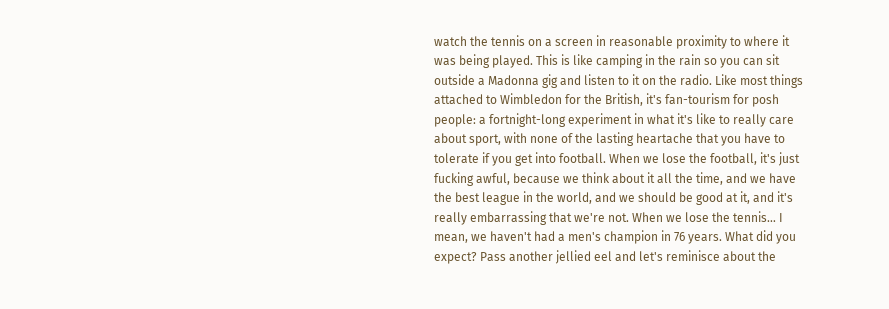watch the tennis on a screen in reasonable proximity to where it was being played. This is like camping in the rain so you can sit outside a Madonna gig and listen to it on the radio. Like most things attached to Wimbledon for the British, it's fan-tourism for posh people: a fortnight-long experiment in what it's like to really care about sport, with none of the lasting heartache that you have to tolerate if you get into football. When we lose the football, it's just fucking awful, because we think about it all the time, and we have the best league in the world, and we should be good at it, and it's really embarrassing that we're not. When we lose the tennis… I mean, we haven't had a men's champion in 76 years. What did you expect? Pass another jellied eel and let's reminisce about the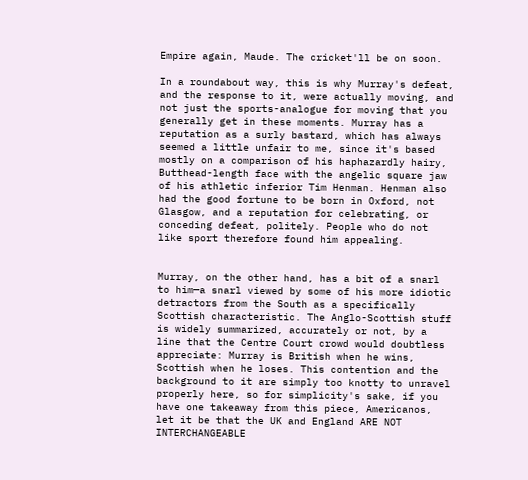Empire again, Maude. The cricket'll be on soon.

In a roundabout way, this is why Murray's defeat, and the response to it, were actually moving, and not just the sports-analogue for moving that you generally get in these moments. Murray has a reputation as a surly bastard, which has always seemed a little unfair to me, since it's based mostly on a comparison of his haphazardly hairy, Butthead-length face with the angelic square jaw of his athletic inferior Tim Henman. Henman also had the good fortune to be born in Oxford, not Glasgow, and a reputation for celebrating, or conceding defeat, politely. People who do not like sport therefore found him appealing.


Murray, on the other hand, has a bit of a snarl to him—a snarl viewed by some of his more idiotic detractors from the South as a specifically Scottish characteristic. The Anglo-Scottish stuff is widely summarized, accurately or not, by a line that the Centre Court crowd would doubtless appreciate: Murray is British when he wins, Scottish when he loses. This contention and the background to it are simply too knotty to unravel properly here, so for simplicity's sake, if you have one takeaway from this piece, Americanos, let it be that the UK and England ARE NOT INTERCHANGEABLE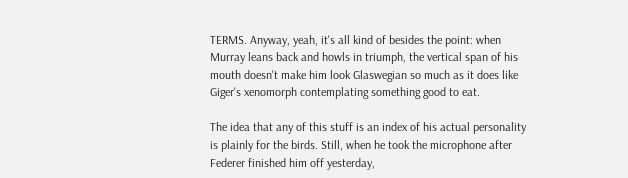TERMS. Anyway, yeah, it's all kind of besides the point: when Murray leans back and howls in triumph, the vertical span of his mouth doesn't make him look Glaswegian so much as it does like Giger's xenomorph contemplating something good to eat.

The idea that any of this stuff is an index of his actual personality is plainly for the birds. Still, when he took the microphone after Federer finished him off yesterday,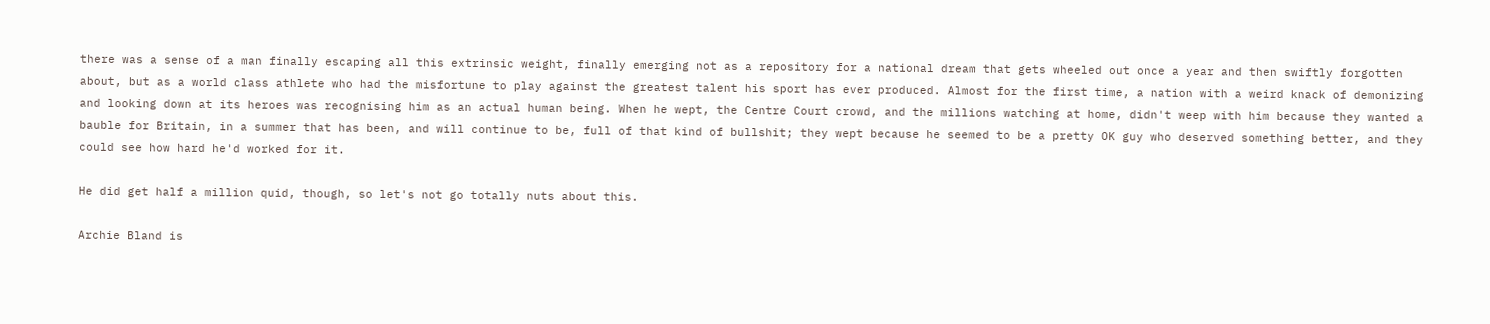there was a sense of a man finally escaping all this extrinsic weight, finally emerging not as a repository for a national dream that gets wheeled out once a year and then swiftly forgotten about, but as a world class athlete who had the misfortune to play against the greatest talent his sport has ever produced. Almost for the first time, a nation with a weird knack of demonizing and looking down at its heroes was recognising him as an actual human being. When he wept, the Centre Court crowd, and the millions watching at home, didn't weep with him because they wanted a bauble for Britain, in a summer that has been, and will continue to be, full of that kind of bullshit; they wept because he seemed to be a pretty OK guy who deserved something better, and they could see how hard he'd worked for it.

He did get half a million quid, though, so let's not go totally nuts about this.

Archie Bland is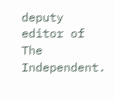deputy editor of The Independent.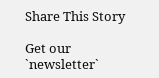Share This Story

Get our `newsletter`